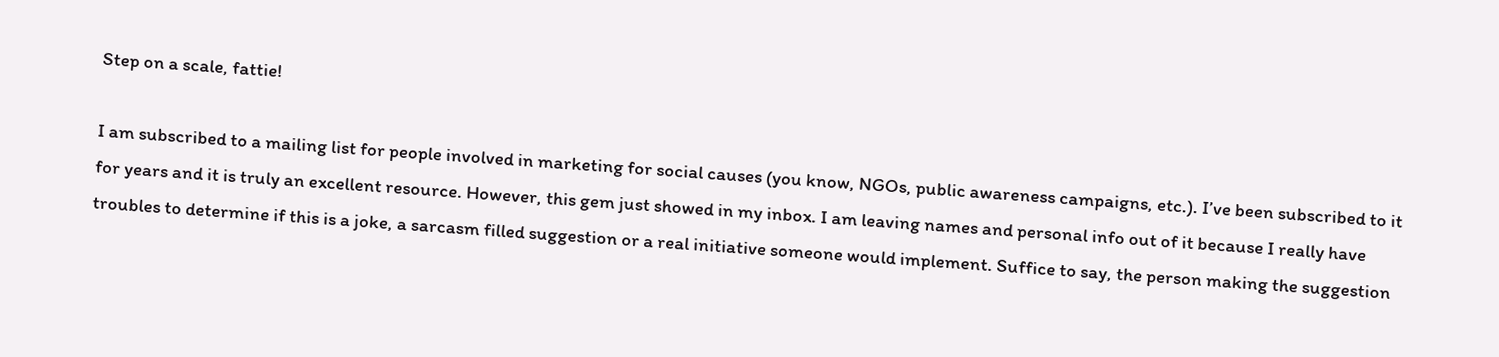Step on a scale, fattie!

I am subscribed to a mailing list for people involved in marketing for social causes (you know, NGOs, public awareness campaigns, etc.). I’ve been subscribed to it for years and it is truly an excellent resource. However, this gem just showed in my inbox. I am leaving names and personal info out of it because I really have troubles to determine if this is a joke, a sarcasm filled suggestion or a real initiative someone would implement. Suffice to say, the person making the suggestion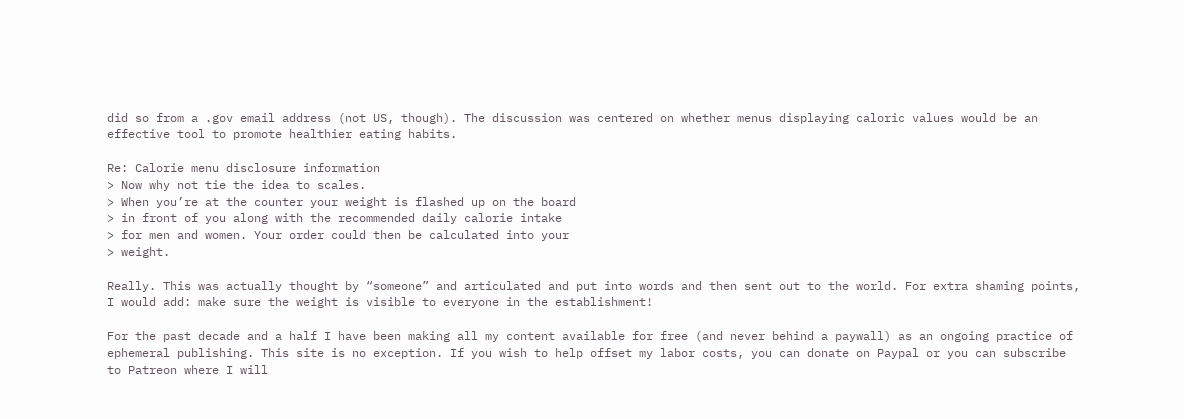did so from a .gov email address (not US, though). The discussion was centered on whether menus displaying caloric values would be an effective tool to promote healthier eating habits.

Re: Calorie menu disclosure information
> Now why not tie the idea to scales.
> When you’re at the counter your weight is flashed up on the board
> in front of you along with the recommended daily calorie intake
> for men and women. Your order could then be calculated into your
> weight.

Really. This was actually thought by “someone” and articulated and put into words and then sent out to the world. For extra shaming points, I would add: make sure the weight is visible to everyone in the establishment!

For the past decade and a half I have been making all my content available for free (and never behind a paywall) as an ongoing practice of ephemeral publishing. This site is no exception. If you wish to help offset my labor costs, you can donate on Paypal or you can subscribe to Patreon where I will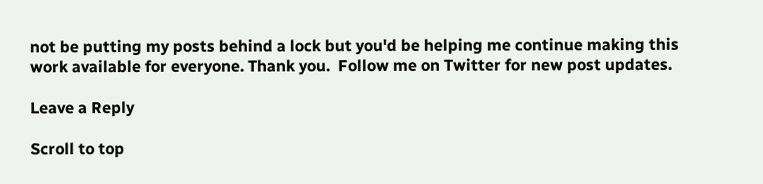not be putting my posts behind a lock but you'd be helping me continue making this work available for everyone. Thank you.  Follow me on Twitter for new post updates.

Leave a Reply

Scroll to top